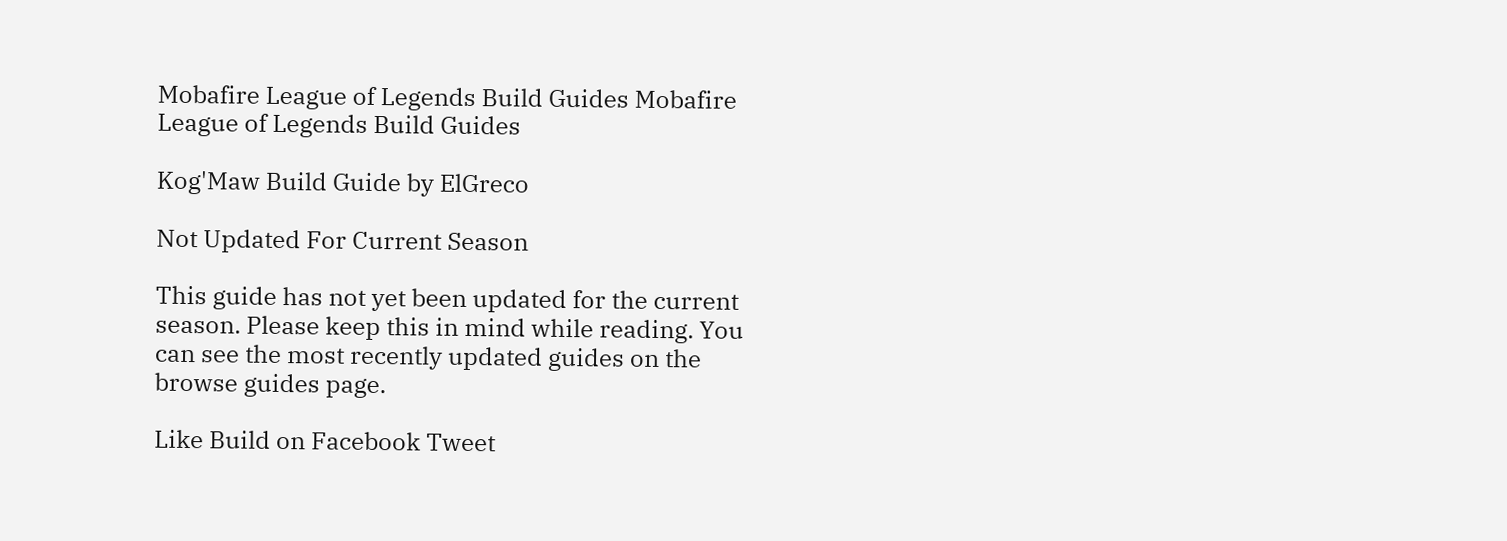Mobafire League of Legends Build Guides Mobafire League of Legends Build Guides

Kog'Maw Build Guide by ElGreco

Not Updated For Current Season

This guide has not yet been updated for the current season. Please keep this in mind while reading. You can see the most recently updated guides on the browse guides page.

Like Build on Facebook Tweet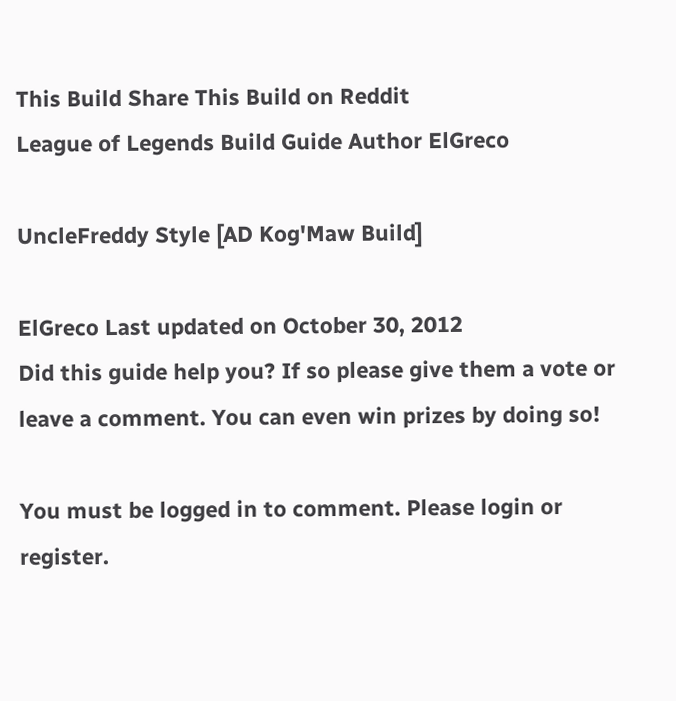This Build Share This Build on Reddit
League of Legends Build Guide Author ElGreco

UncleFreddy Style [AD Kog'Maw Build]

ElGreco Last updated on October 30, 2012
Did this guide help you? If so please give them a vote or leave a comment. You can even win prizes by doing so!

You must be logged in to comment. Please login or register.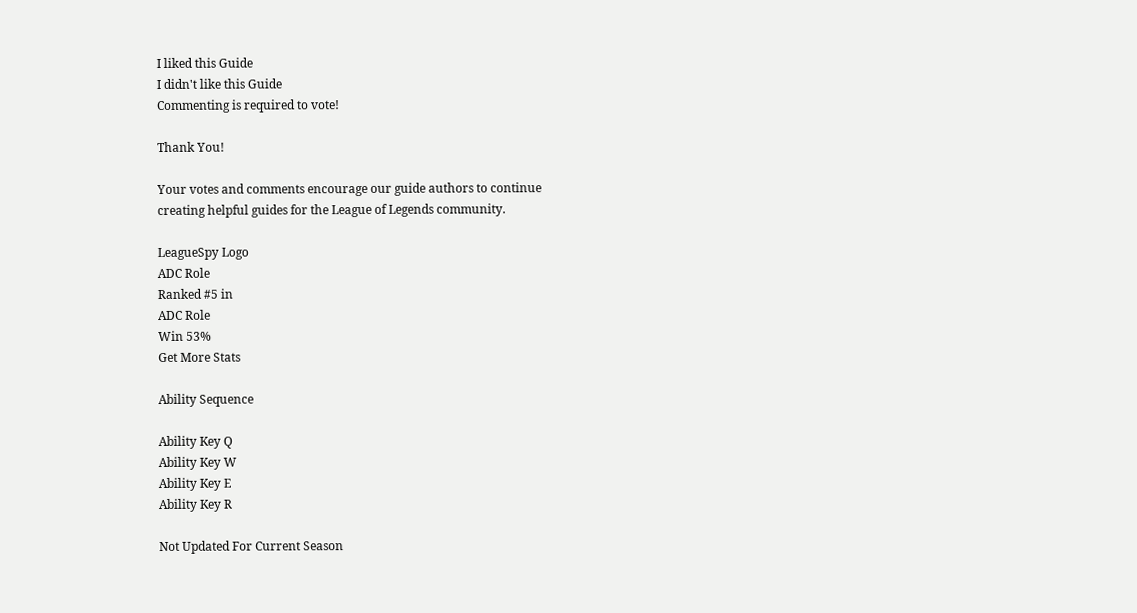I liked this Guide
I didn't like this Guide
Commenting is required to vote!

Thank You!

Your votes and comments encourage our guide authors to continue
creating helpful guides for the League of Legends community.

LeagueSpy Logo
ADC Role
Ranked #5 in
ADC Role
Win 53%
Get More Stats

Ability Sequence

Ability Key Q
Ability Key W
Ability Key E
Ability Key R

Not Updated For Current Season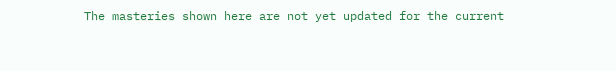The masteries shown here are not yet updated for the current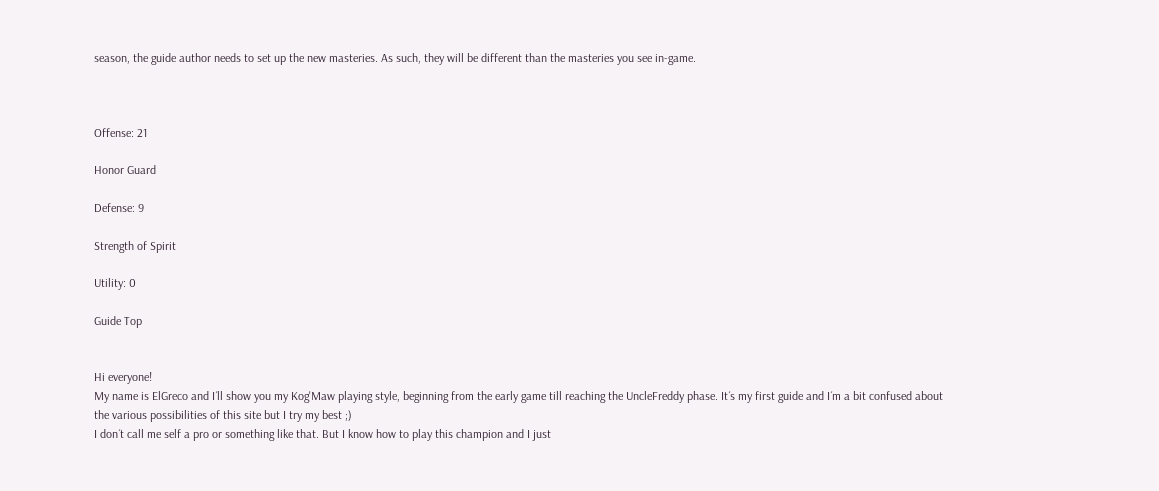season, the guide author needs to set up the new masteries. As such, they will be different than the masteries you see in-game.



Offense: 21

Honor Guard

Defense: 9

Strength of Spirit

Utility: 0

Guide Top


Hi everyone!
My name is ElGreco and I´ll show you my Kog'Maw playing style, beginning from the early game till reaching the UncleFreddy phase. It´s my first guide and I´m a bit confused about the various possibilities of this site but I try my best ;)
I don´t call me self a pro or something like that. But I know how to play this champion and I just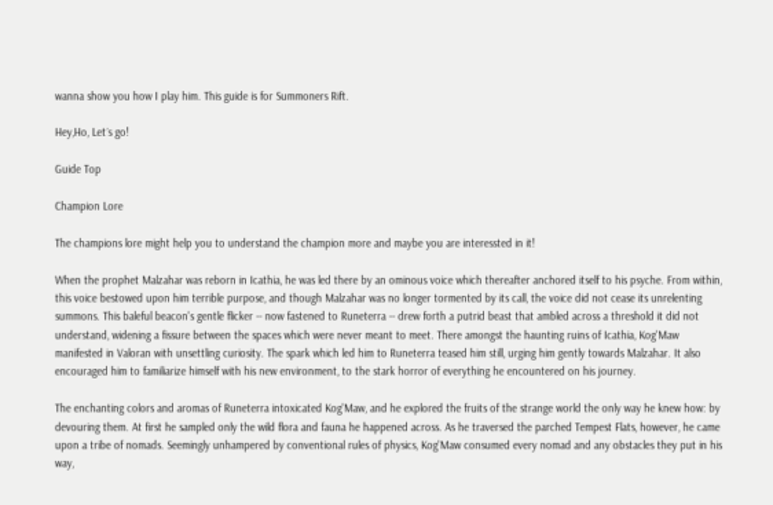wanna show you how I play him. This guide is for Summoners Rift.

Hey,Ho, Let´s go!

Guide Top

Champion Lore

The champions lore might help you to understand the champion more and maybe you are interessted in it!

When the prophet Malzahar was reborn in Icathia, he was led there by an ominous voice which thereafter anchored itself to his psyche. From within, this voice bestowed upon him terrible purpose, and though Malzahar was no longer tormented by its call, the voice did not cease its unrelenting summons. This baleful beacon's gentle flicker -- now fastened to Runeterra -- drew forth a putrid beast that ambled across a threshold it did not understand, widening a fissure between the spaces which were never meant to meet. There amongst the haunting ruins of Icathia, Kog'Maw manifested in Valoran with unsettling curiosity. The spark which led him to Runeterra teased him still, urging him gently towards Malzahar. It also encouraged him to familiarize himself with his new environment, to the stark horror of everything he encountered on his journey.

The enchanting colors and aromas of Runeterra intoxicated Kog'Maw, and he explored the fruits of the strange world the only way he knew how: by devouring them. At first he sampled only the wild flora and fauna he happened across. As he traversed the parched Tempest Flats, however, he came upon a tribe of nomads. Seemingly unhampered by conventional rules of physics, Kog'Maw consumed every nomad and any obstacles they put in his way,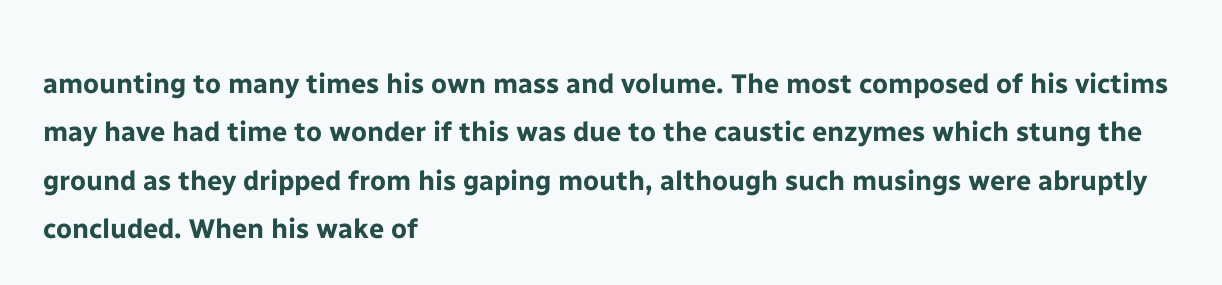amounting to many times his own mass and volume. The most composed of his victims may have had time to wonder if this was due to the caustic enzymes which stung the ground as they dripped from his gaping mouth, although such musings were abruptly concluded. When his wake of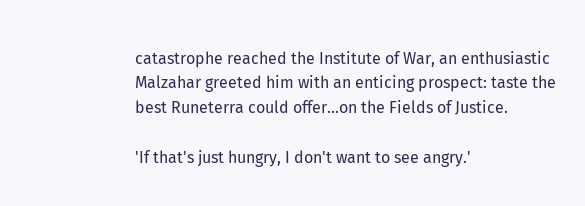catastrophe reached the Institute of War, an enthusiastic Malzahar greeted him with an enticing prospect: taste the best Runeterra could offer...on the Fields of Justice.

'If that's just hungry, I don't want to see angry.'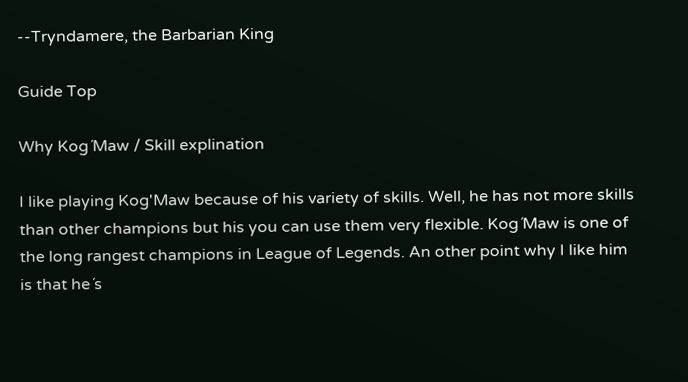--Tryndamere, the Barbarian King

Guide Top

Why Kog´Maw / Skill explination

I like playing Kog'Maw because of his variety of skills. Well, he has not more skills than other champions but his you can use them very flexible. Kog´Maw is one of the long rangest champions in League of Legends. An other point why I like him is that he´s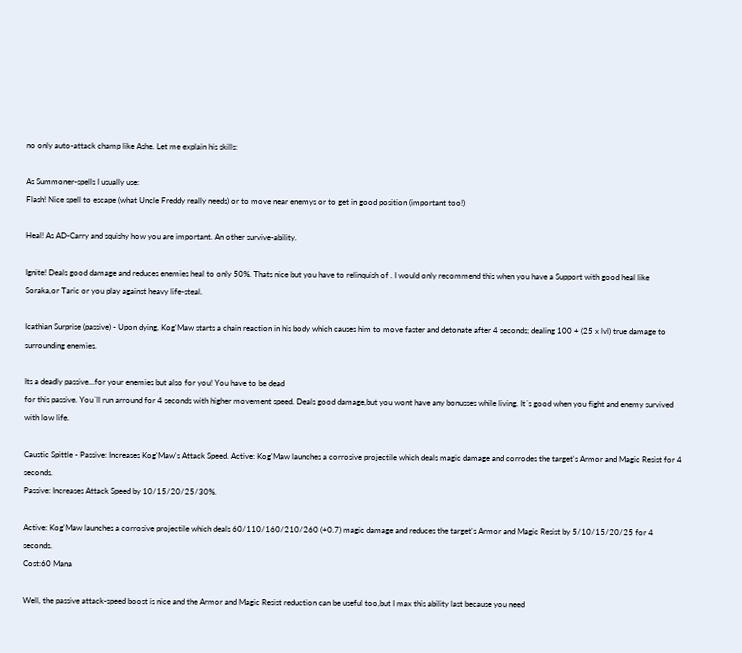no only auto-attack champ like Ashe. Let me explain his skills:

As Summoner-spells I usually use:
Flash! Nice spell to escape (what Uncle Freddy really needs) or to move near enemys or to get in good position (important too!)

Heal! As AD-Carry and squishy how you are important. An other survive-ability.

Ignite! Deals good damage and reduces enemies heal to only 50%. Thats nice but you have to relinquish of . I would only recommend this when you have a Support with good heal like Soraka,or Taric or you play against heavy life-steal.

Icathian Surprise (passive) - Upon dying, Kog'Maw starts a chain reaction in his body which causes him to move faster and detonate after 4 seconds; dealing 100 + (25 x lvl) true damage to surrounding enemies.

Its a deadly passive...for your enemies but also for you! You have to be dead
for this passive. You´ll run arround for 4 seconds with higher movement speed. Deals good damage,but you wont have any bonusses while living. It´s good when you fight and enemy survived with low life.

Caustic Spittle - Passive: Increases Kog'Maw's Attack Speed. Active: Kog'Maw launches a corrosive projectile which deals magic damage and corrodes the target's Armor and Magic Resist for 4 seconds.
Passive: Increases Attack Speed by 10/15/20/25/30%.

Active: Kog'Maw launches a corrosive projectile which deals 60/110/160/210/260 (+0.7) magic damage and reduces the target's Armor and Magic Resist by 5/10/15/20/25 for 4 seconds.
Cost:60 Mana

Well, the passive attack-speed boost is nice and the Armor and Magic Resist reduction can be useful too,but I max this ability last because you need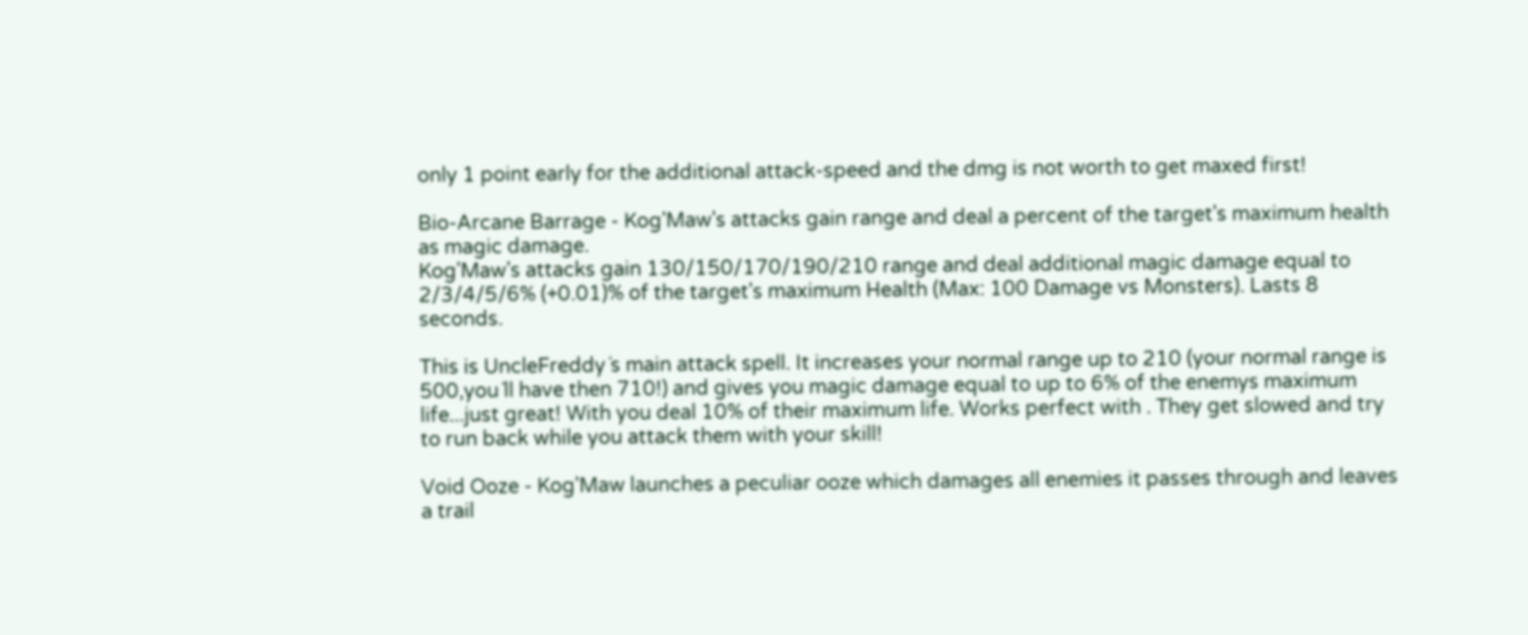only 1 point early for the additional attack-speed and the dmg is not worth to get maxed first!

Bio-Arcane Barrage - Kog'Maw's attacks gain range and deal a percent of the target's maximum health as magic damage.
Kog'Maw's attacks gain 130/150/170/190/210 range and deal additional magic damage equal to 2/3/4/5/6% (+0.01)% of the target's maximum Health (Max: 100 Damage vs Monsters). Lasts 8 seconds.

This is UncleFreddy´s main attack spell. It increases your normal range up to 210 (your normal range is 500,you´ll have then 710!) and gives you magic damage equal to up to 6% of the enemys maximum life...just great! With you deal 10% of their maximum life. Works perfect with . They get slowed and try to run back while you attack them with your skill!

Void Ooze - Kog'Maw launches a peculiar ooze which damages all enemies it passes through and leaves a trail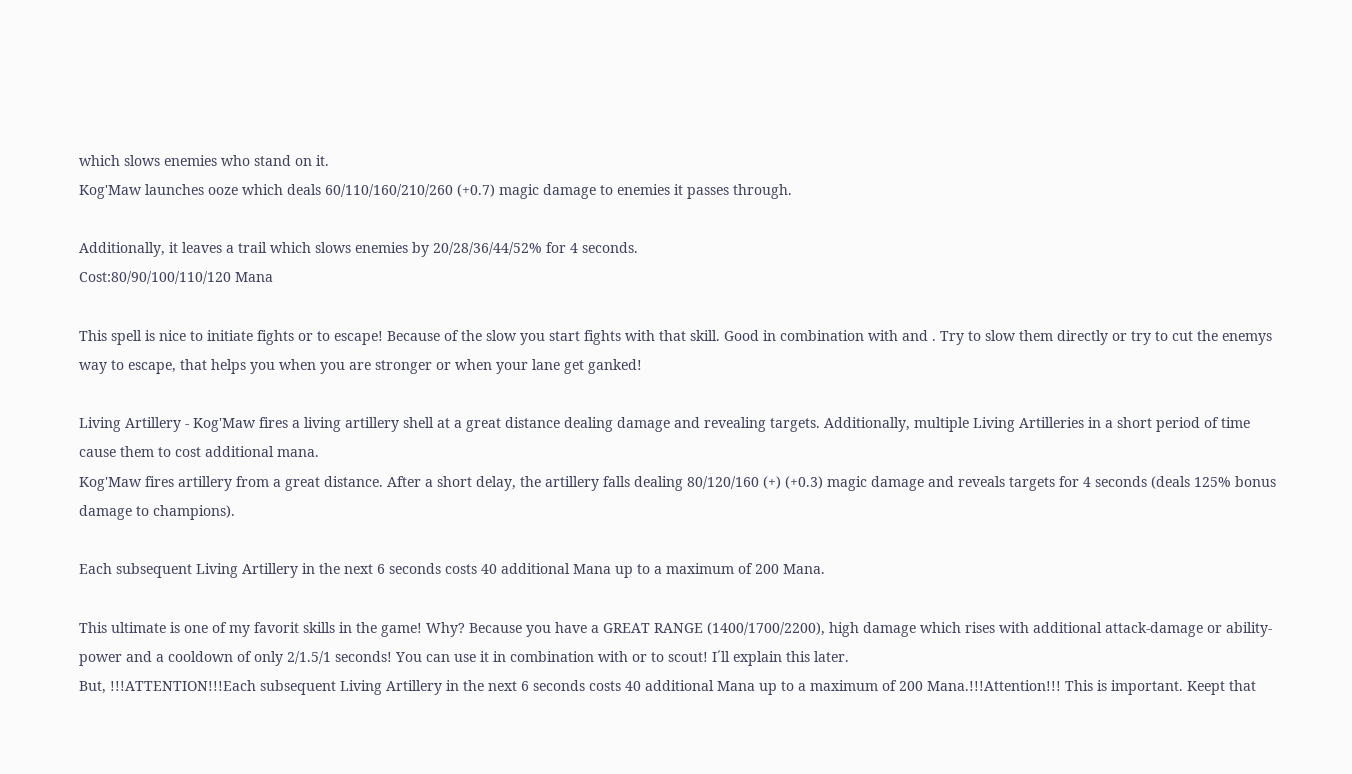which slows enemies who stand on it.
Kog'Maw launches ooze which deals 60/110/160/210/260 (+0.7) magic damage to enemies it passes through.

Additionally, it leaves a trail which slows enemies by 20/28/36/44/52% for 4 seconds.
Cost:80/90/100/110/120 Mana

This spell is nice to initiate fights or to escape! Because of the slow you start fights with that skill. Good in combination with and . Try to slow them directly or try to cut the enemys way to escape, that helps you when you are stronger or when your lane get ganked!

Living Artillery - Kog'Maw fires a living artillery shell at a great distance dealing damage and revealing targets. Additionally, multiple Living Artilleries in a short period of time cause them to cost additional mana.
Kog'Maw fires artillery from a great distance. After a short delay, the artillery falls dealing 80/120/160 (+) (+0.3) magic damage and reveals targets for 4 seconds (deals 125% bonus damage to champions).

Each subsequent Living Artillery in the next 6 seconds costs 40 additional Mana up to a maximum of 200 Mana.

This ultimate is one of my favorit skills in the game! Why? Because you have a GREAT RANGE (1400/1700/2200), high damage which rises with additional attack-damage or ability-power and a cooldown of only 2/1.5/1 seconds! You can use it in combination with or to scout! I´ll explain this later.
But, !!!ATTENTION!!!Each subsequent Living Artillery in the next 6 seconds costs 40 additional Mana up to a maximum of 200 Mana.!!!Attention!!! This is important. Keept that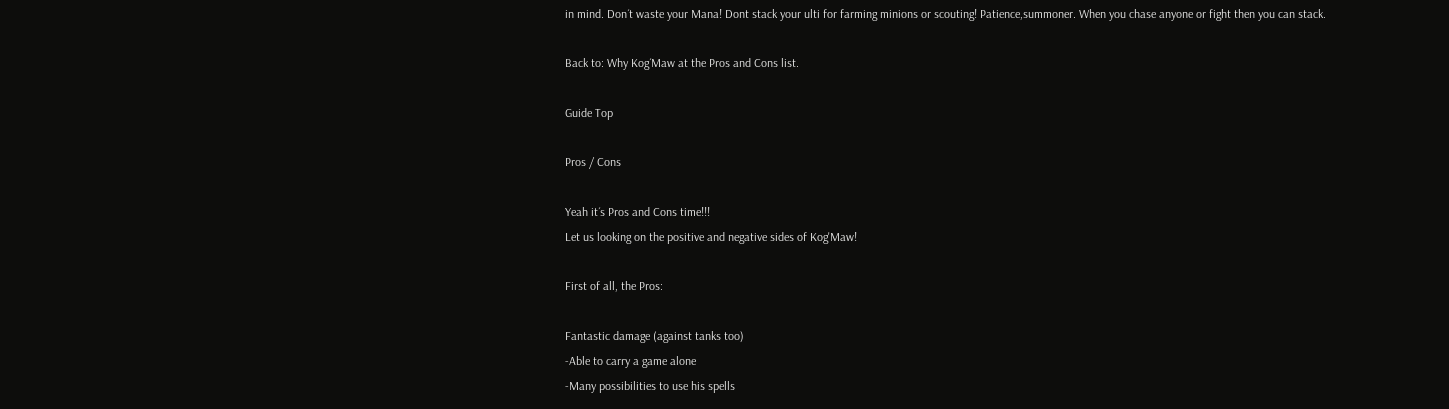in mind. Don´t waste your Mana! Dont stack your ulti for farming minions or scouting! Patience,summoner. When you chase anyone or fight then you can stack.

Back to: Why Kog´Maw at the Pros and Cons list.

Guide Top

Pros / Cons

Yeah it´s Pros and Cons time!!!
Let us looking on the positive and negative sides of Kog'Maw!

First of all, the Pros:

Fantastic damage (against tanks too)
-Able to carry a game alone
-Many possibilities to use his spells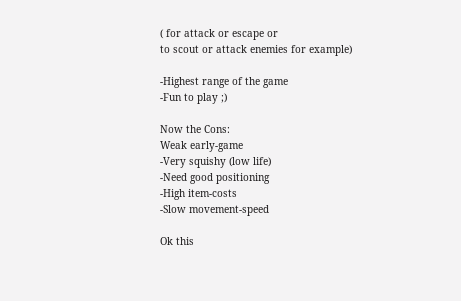( for attack or escape or
to scout or attack enemies for example)

-Highest range of the game
-Fun to play ;)

Now the Cons:
Weak early-game
-Very squishy (low life)
-Need good positioning
-High item-costs
-Slow movement-speed

Ok this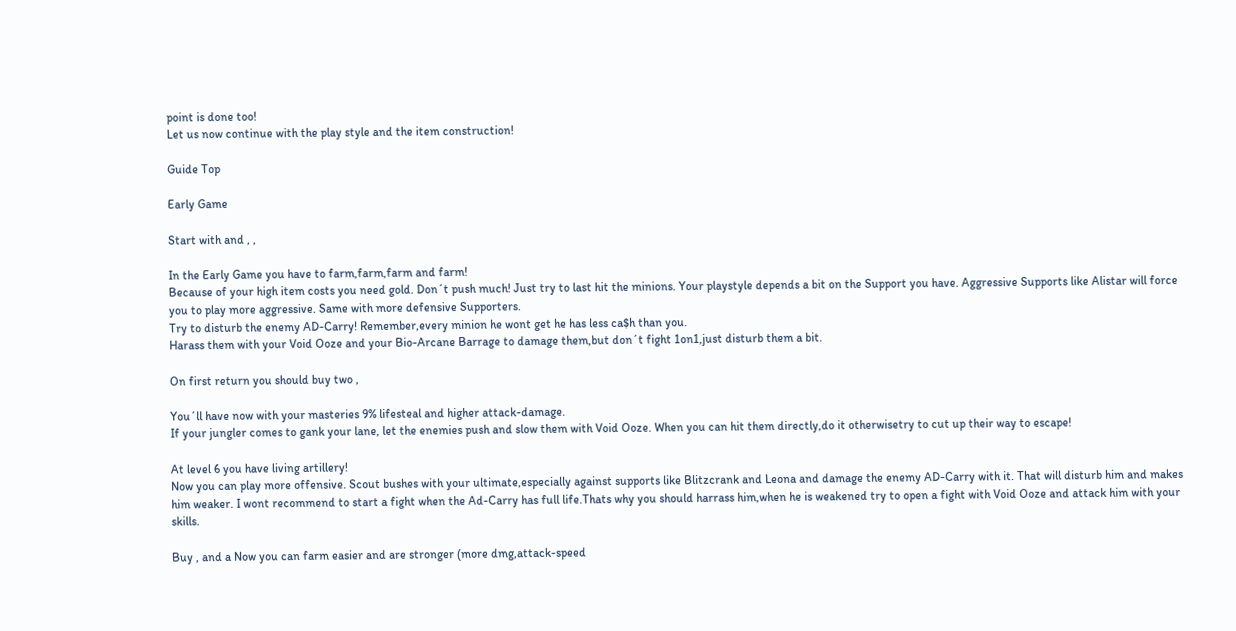point is done too!
Let us now continue with the play style and the item construction!

Guide Top

Early Game

Start with and , ,

In the Early Game you have to farm,farm,farm and farm!
Because of your high item costs you need gold. Don´t push much! Just try to last hit the minions. Your playstyle depends a bit on the Support you have. Aggressive Supports like Alistar will force you to play more aggressive. Same with more defensive Supporters.
Try to disturb the enemy AD-Carry! Remember,every minion he wont get he has less ca$h than you.
Harass them with your Void Ooze and your Bio-Arcane Barrage to damage them,but don´t fight 1on1,just disturb them a bit.

On first return you should buy two ,

You´ll have now with your masteries 9% lifesteal and higher attack-damage.
If your jungler comes to gank your lane, let the enemies push and slow them with Void Ooze. When you can hit them directly,do it otherwisetry to cut up their way to escape!

At level 6 you have living artillery!
Now you can play more offensive. Scout bushes with your ultimate,especially against supports like Blitzcrank and Leona and damage the enemy AD-Carry with it. That will disturb him and makes him weaker. I wont recommend to start a fight when the Ad-Carry has full life.Thats why you should harrass him,when he is weakened try to open a fight with Void Ooze and attack him with your skills.

Buy , and a Now you can farm easier and are stronger (more dmg,attack-speed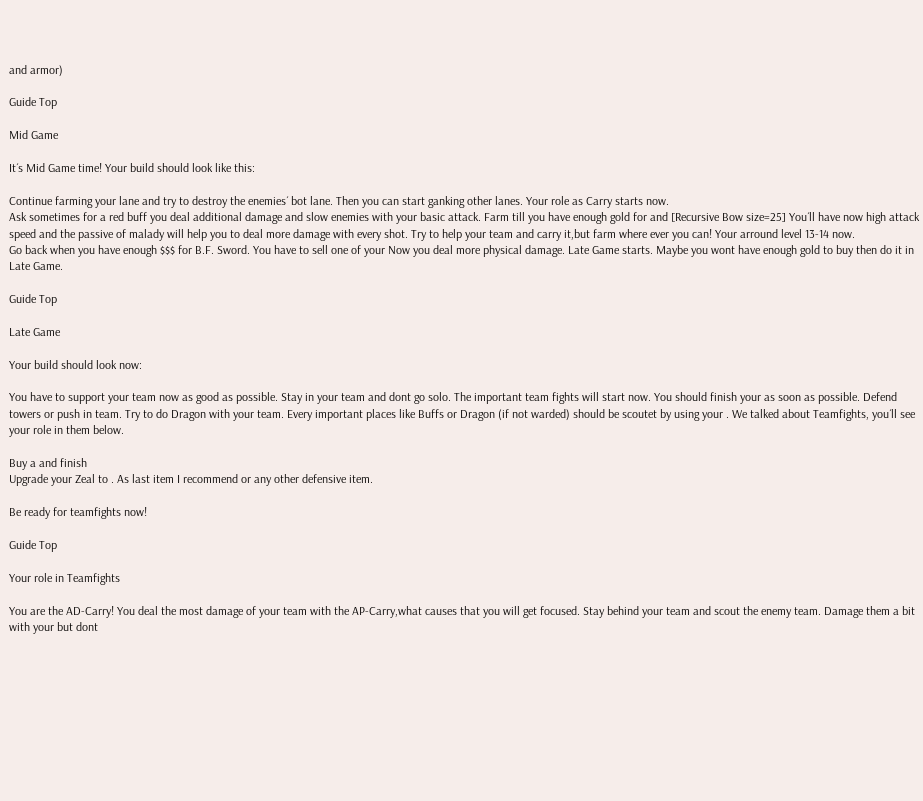and armor)

Guide Top

Mid Game

It´s Mid Game time! Your build should look like this:

Continue farming your lane and try to destroy the enemies´ bot lane. Then you can start ganking other lanes. Your role as Carry starts now.
Ask sometimes for a red buff you deal additional damage and slow enemies with your basic attack. Farm till you have enough gold for and [Recursive Bow size=25] You´ll have now high attack speed and the passive of malady will help you to deal more damage with every shot. Try to help your team and carry it,but farm where ever you can! Your arround level 13-14 now.
Go back when you have enough $$$ for B.F. Sword. You have to sell one of your Now you deal more physical damage. Late Game starts. Maybe you wont have enough gold to buy then do it in Late Game.

Guide Top

Late Game

Your build should look now:

You have to support your team now as good as possible. Stay in your team and dont go solo. The important team fights will start now. You should finish your as soon as possible. Defend towers or push in team. Try to do Dragon with your team. Every important places like Buffs or Dragon (if not warded) should be scoutet by using your . We talked about Teamfights, you´ll see your role in them below.

Buy a and finish
Upgrade your Zeal to . As last item I recommend or any other defensive item.

Be ready for teamfights now!

Guide Top

Your role in Teamfights

You are the AD-Carry! You deal the most damage of your team with the AP-Carry,what causes that you will get focused. Stay behind your team and scout the enemy team. Damage them a bit with your but dont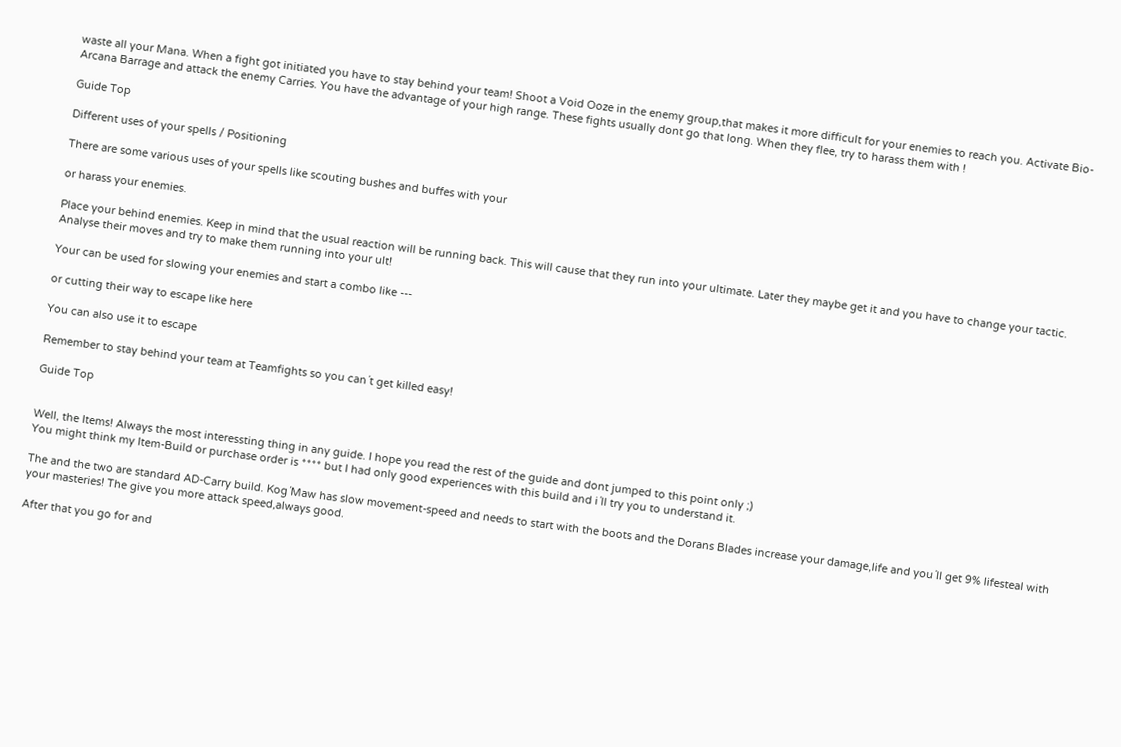waste all your Mana. When a fight got initiated you have to stay behind your team! Shoot a Void Ooze in the enemy group,that makes it more difficult for your enemies to reach you. Activate Bio-Arcana Barrage and attack the enemy Carries. You have the advantage of your high range. These fights usually dont go that long. When they flee, try to harass them with !

Guide Top

Different uses of your spells / Positioning

There are some various uses of your spells like scouting bushes and buffes with your

or harass your enemies.

Place your behind enemies. Keep in mind that the usual reaction will be running back. This will cause that they run into your ultimate. Later they maybe get it and you have to change your tactic. Analyse their moves and try to make them running into your ult!

Your can be used for slowing your enemies and start a combo like ---

or cutting their way to escape like here

You can also use it to escape

Remember to stay behind your team at Teamfights so you can´t get killed easy!

Guide Top


Well, the Items! Always the most interessting thing in any guide. I hope you read the rest of the guide and dont jumped to this point only ;)
You might think my Item-Build or purchase order is **** but I had only good experiences with this build and i´ll try you to understand it.

The and the two are standard AD-Carry build. Kog´Maw has slow movement-speed and needs to start with the boots and the Dorans Blades increase your damage,life and you´ll get 9% lifesteal with your masteries! The give you more attack speed,always good.

After that you go for and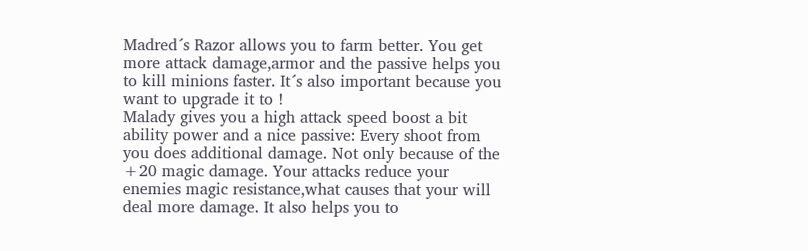Madred´s Razor allows you to farm better. You get more attack damage,armor and the passive helps you to kill minions faster. It´s also important because you want to upgrade it to !
Malady gives you a high attack speed boost a bit ability power and a nice passive: Every shoot from you does additional damage. Not only because of the +20 magic damage. Your attacks reduce your enemies magic resistance,what causes that your will deal more damage. It also helps you to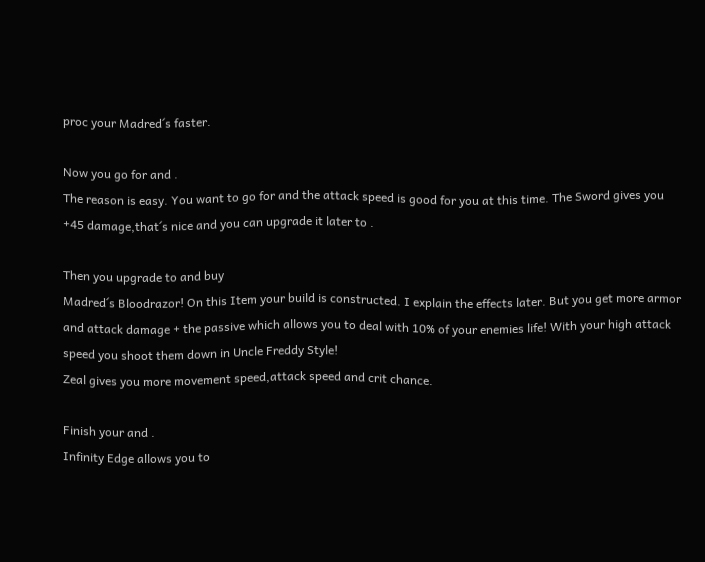proc your Madred´s faster.

Now you go for and .
The reason is easy. You want to go for and the attack speed is good for you at this time. The Sword gives you +45 damage,that´s nice and you can upgrade it later to .

Then you upgrade to and buy
Madred´s Bloodrazor! On this Item your build is constructed. I explain the effects later. But you get more armor and attack damage + the passive which allows you to deal with 10% of your enemies life! With your high attack speed you shoot them down in Uncle Freddy Style!
Zeal gives you more movement speed,attack speed and crit chance.

Finish your and .
Infinity Edge allows you to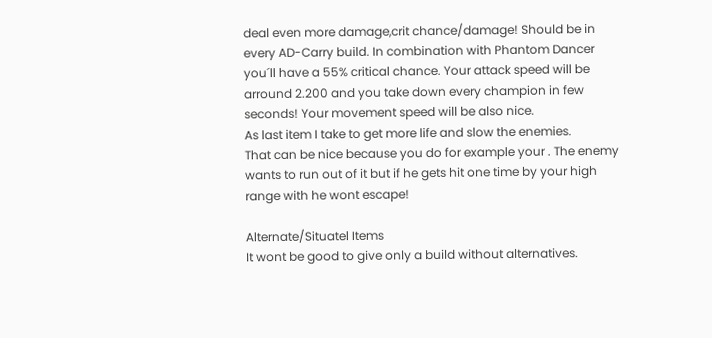deal even more damage,crit chance/damage! Should be in every AD-Carry build. In combination with Phantom Dancer you´ll have a 55% critical chance. Your attack speed will be arround 2.200 and you take down every champion in few seconds! Your movement speed will be also nice.
As last item I take to get more life and slow the enemies.
That can be nice because you do for example your . The enemy wants to run out of it but if he gets hit one time by your high range with he wont escape!

Alternate/Situatel Items
It wont be good to give only a build without alternatives.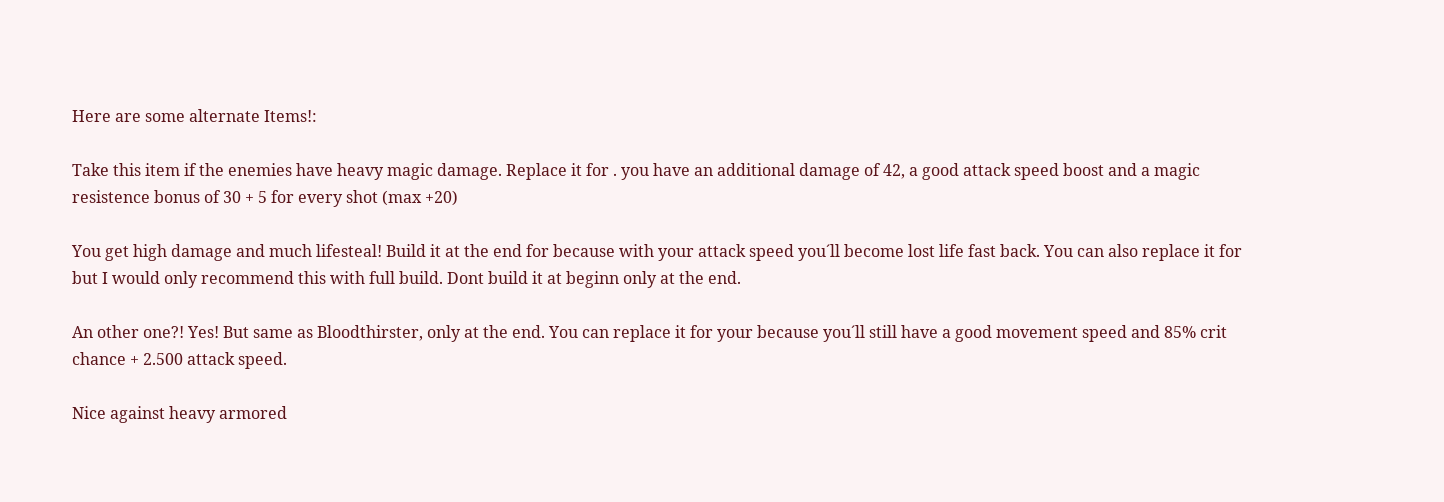Here are some alternate Items!:

Take this item if the enemies have heavy magic damage. Replace it for . you have an additional damage of 42, a good attack speed boost and a magic resistence bonus of 30 + 5 for every shot (max +20)

You get high damage and much lifesteal! Build it at the end for because with your attack speed you´ll become lost life fast back. You can also replace it for but I would only recommend this with full build. Dont build it at beginn only at the end.

An other one?! Yes! But same as Bloodthirster, only at the end. You can replace it for your because you´ll still have a good movement speed and 85% crit chance + 2.500 attack speed.

Nice against heavy armored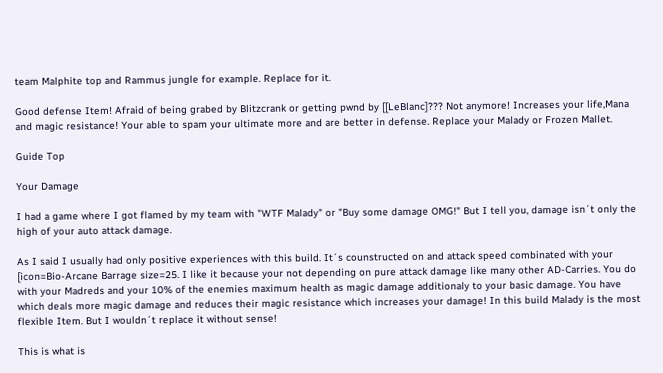team Malphite top and Rammus jungle for example. Replace for it.

Good defense Item! Afraid of being grabed by Blitzcrank or getting pwnd by [[LeBlanc]??? Not anymore! Increases your life,Mana and magic resistance! Your able to spam your ultimate more and are better in defense. Replace your Malady or Frozen Mallet.

Guide Top

Your Damage

I had a game where I got flamed by my team with "WTF Malady" or "Buy some damage OMG!" But I tell you, damage isn´t only the high of your auto attack damage.

As I said I usually had only positive experiences with this build. It´s counstructed on and attack speed combinated with your [icon=Bio-Arcane Barrage size=25. I like it because your not depending on pure attack damage like many other AD-Carries. You do with your Madreds and your 10% of the enemies maximum health as magic damage additionaly to your basic damage. You have which deals more magic damage and reduces their magic resistance which increases your damage! In this build Malady is the most flexible Item. But I wouldn´t replace it without sense!

This is what is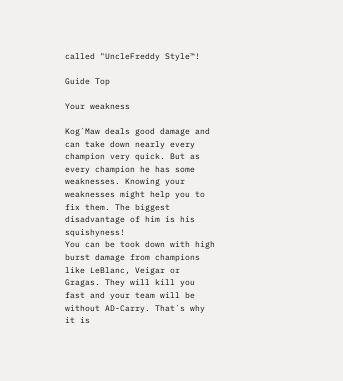called "UncleFreddy Style™!

Guide Top

Your weakness

Kog´Maw deals good damage and can take down nearly every champion very quick. But as every champion he has some weaknesses. Knowing your weaknesses might help you to fix them. The biggest disadvantage of him is his squishyness!
You can be took down with high burst damage from champions like LeBlanc, Veigar or Gragas. They will kill you fast and your team will be without AD-Carry. That´s why it is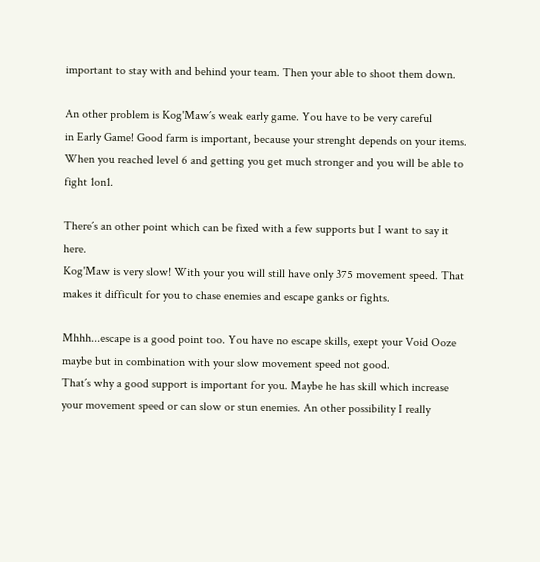important to stay with and behind your team. Then your able to shoot them down.

An other problem is Kog'Maw´s weak early game. You have to be very careful
in Early Game! Good farm is important, because your strenght depends on your items. When you reached level 6 and getting you get much stronger and you will be able to fight 1on1.

There´s an other point which can be fixed with a few supports but I want to say it here.
Kog'Maw is very slow! With your you will still have only 375 movement speed. That makes it difficult for you to chase enemies and escape ganks or fights.

Mhhh...escape is a good point too. You have no escape skills, exept your Void Ooze maybe but in combination with your slow movement speed not good.
That´s why a good support is important for you. Maybe he has skill which increase your movement speed or can slow or stun enemies. An other possibility I really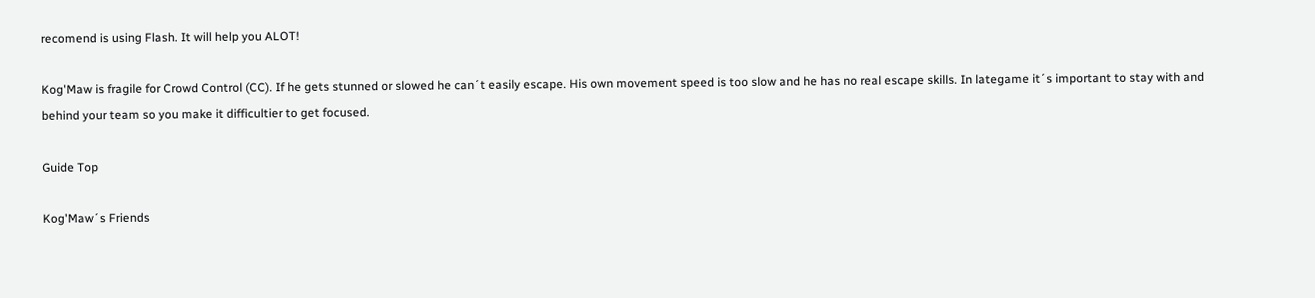recomend is using Flash. It will help you ALOT!

Kog'Maw is fragile for Crowd Control (CC). If he gets stunned or slowed he can´t easily escape. His own movement speed is too slow and he has no real escape skills. In lategame it´s important to stay with and behind your team so you make it difficultier to get focused.

Guide Top

Kog'Maw´s Friends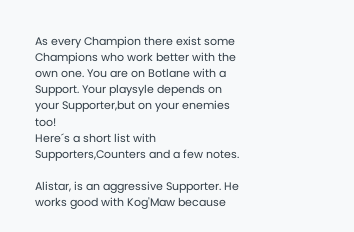As every Champion there exist some Champions who work better with the own one. You are on Botlane with a Support. Your playsyle depends on your Supporter,but on your enemies too!
Here´s a short list with Supporters,Counters and a few notes.

Alistar, is an aggressive Supporter. He works good with Kog'Maw because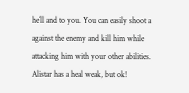he´ll and to you. You can easily shoot a against the enemy and kill him while attacking him with your other abilities. Alistar has a heal weak, but ok!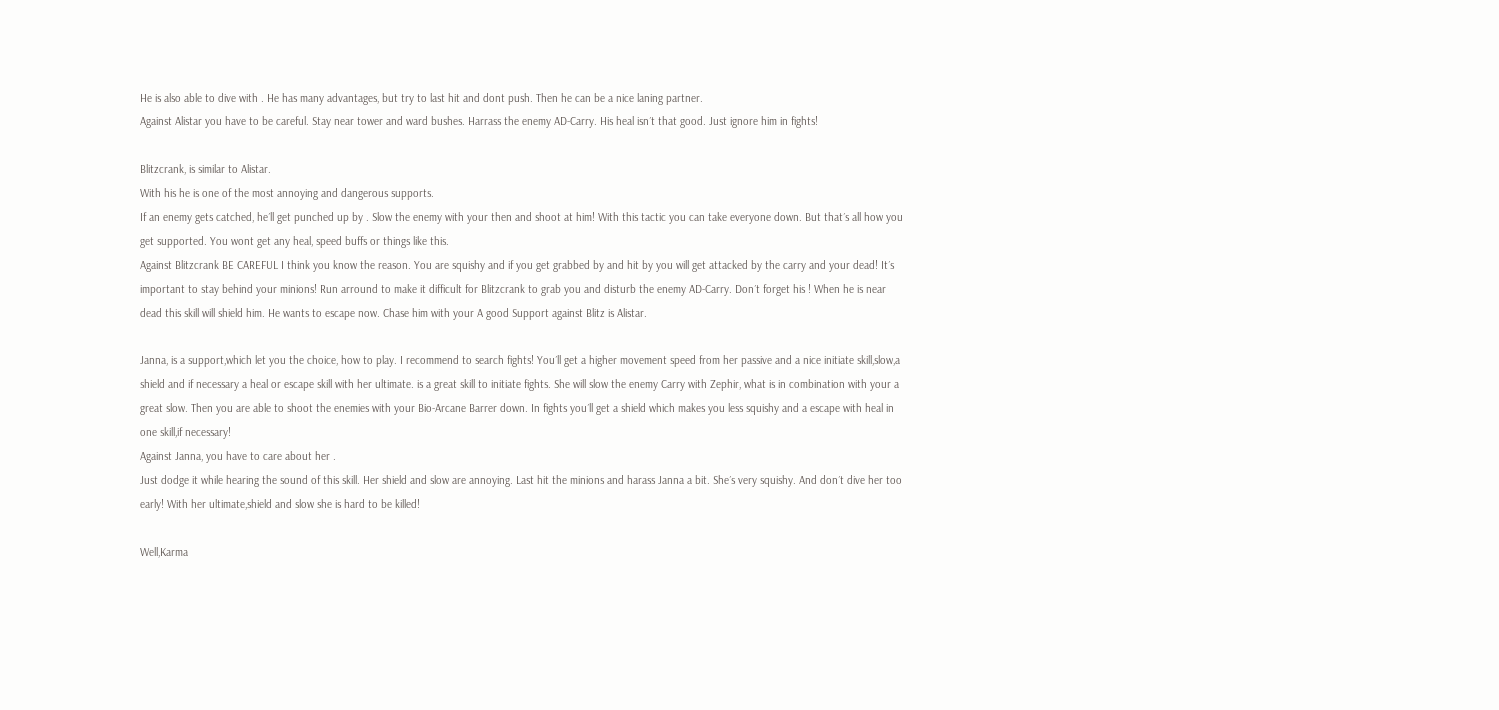He is also able to dive with . He has many advantages, but try to last hit and dont push. Then he can be a nice laning partner.
Against Alistar you have to be careful. Stay near tower and ward bushes. Harrass the enemy AD-Carry. His heal isn´t that good. Just ignore him in fights!

Blitzcrank, is similar to Alistar.
With his he is one of the most annoying and dangerous supports.
If an enemy gets catched, he´ll get punched up by . Slow the enemy with your then and shoot at him! With this tactic you can take everyone down. But that´s all how you get supported. You wont get any heal, speed buffs or things like this.
Against Blitzcrank BE CAREFUL I think you know the reason. You are squishy and if you get grabbed by and hit by you will get attacked by the carry and your dead! It´s important to stay behind your minions! Run arround to make it difficult for Blitzcrank to grab you and disturb the enemy AD-Carry. Don´t forget his ! When he is near dead this skill will shield him. He wants to escape now. Chase him with your A good Support against Blitz is Alistar.

Janna, is a support,which let you the choice, how to play. I recommend to search fights! You´ll get a higher movement speed from her passive and a nice initiate skill,slow,a shield and if necessary a heal or escape skill with her ultimate. is a great skill to initiate fights. She will slow the enemy Carry with Zephir, what is in combination with your a great slow. Then you are able to shoot the enemies with your Bio-Arcane Barrer down. In fights you´ll get a shield which makes you less squishy and a escape with heal in one skill,if necessary!
Against Janna, you have to care about her .
Just dodge it while hearing the sound of this skill. Her shield and slow are annoying. Last hit the minions and harass Janna a bit. She´s very squishy. And don´t dive her too early! With her ultimate,shield and slow she is hard to be killed!

Well,Karma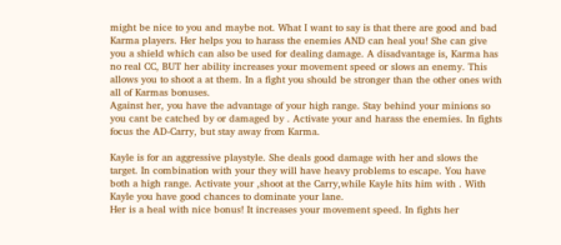might be nice to you and maybe not. What I want to say is that there are good and bad Karma players. Her helps you to harass the enemies AND can heal you! She can give you a shield which can also be used for dealing damage. A disadvantage is, Karma has no real CC, BUT her ability increases your movement speed or slows an enemy. This allows you to shoot a at them. In a fight you should be stronger than the other ones with all of Karmas bonuses.
Against her, you have the advantage of your high range. Stay behind your minions so you cant be catched by or damaged by . Activate your and harass the enemies. In fights focus the AD-Carry, but stay away from Karma.

Kayle is for an aggressive playstyle. She deals good damage with her and slows the target. In combination with your they will have heavy problems to escape. You have both a high range. Activate your ,shoot at the Carry,while Kayle hits him with . With Kayle you have good chances to dominate your lane.
Her is a heal with nice bonus! It increases your movement speed. In fights her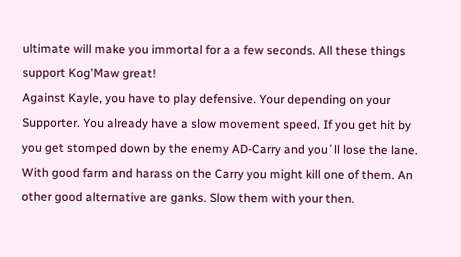ultimate will make you immortal for a a few seconds. All these things support Kog'Maw great!
Against Kayle, you have to play defensive. Your depending on your Supporter. You already have a slow movement speed. If you get hit by you get stomped down by the enemy AD-Carry and you´ll lose the lane. With good farm and harass on the Carry you might kill one of them. An other good alternative are ganks. Slow them with your then.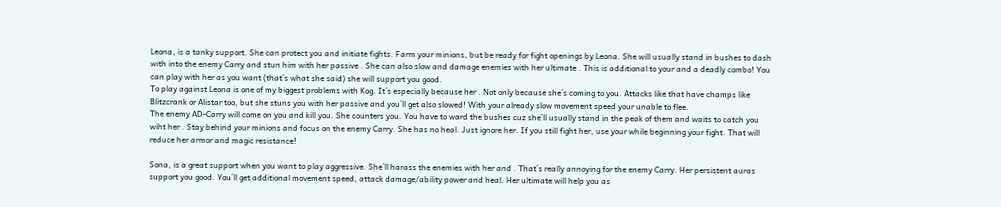Leona, is a tanky support. She can protect you and initiate fights. Farm your minions, but be ready for fight openings by Leona. She will usually stand in bushes to dash with into the enemy Carry and stun him with her passive . She can also slow and damage enemies with her ultimate . This is additional to your and a deadly combo! You can play with her as you want (that´s what she said) she will support you good.
To play against Leona is one of my biggest problems with Kog. It´s especially because her . Not only because she´s coming to you. Attacks like that have champs like Blitzcrank or Alistar too, but she stuns you with her passive and you´ll get also slowed! With your already slow movement speed your unable to flee.
The enemy AD-Carry will come on you and kill you. She counters you. You have to ward the bushes cuz she´ll usually stand in the peak of them and waits to catch you wiht her . Stay behind your minions and focus on the enemy Carry. She has no heal. Just ignore her. If you still fight her, use your while beginning your fight. That will reduce her armor and magic resistance!

Sona, is a great support when you want to play aggressive. She´ll harass the enemies with her and . That´s really annoying for the enemy Carry. Her persistent auras support you good. You´ll get additional movement speed, attack damage/ability power and heal. Her ultimate will help you as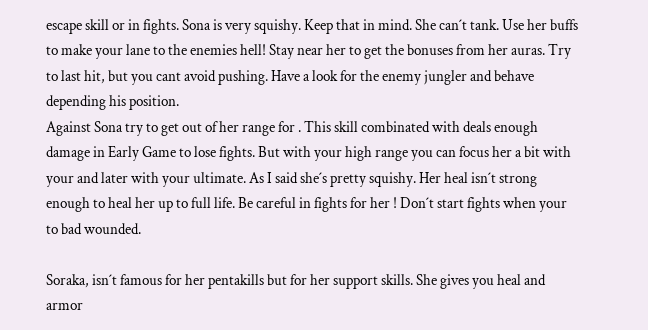escape skill or in fights. Sona is very squishy. Keep that in mind. She can´t tank. Use her buffs to make your lane to the enemies hell! Stay near her to get the bonuses from her auras. Try to last hit, but you cant avoid pushing. Have a look for the enemy jungler and behave depending his position.
Against Sona try to get out of her range for . This skill combinated with deals enough damage in Early Game to lose fights. But with your high range you can focus her a bit with your and later with your ultimate. As I said she´s pretty squishy. Her heal isn´t strong enough to heal her up to full life. Be careful in fights for her ! Don´t start fights when your to bad wounded.

Soraka, isn´t famous for her pentakills but for her support skills. She gives you heal and armor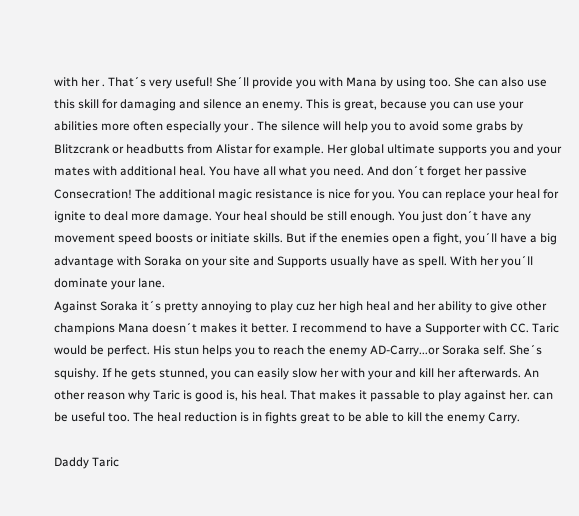with her . That´s very useful! She´ll provide you with Mana by using too. She can also use this skill for damaging and silence an enemy. This is great, because you can use your abilities more often especially your . The silence will help you to avoid some grabs by Blitzcrank or headbutts from Alistar for example. Her global ultimate supports you and your mates with additional heal. You have all what you need. And don´t forget her passive Consecration! The additional magic resistance is nice for you. You can replace your heal for ignite to deal more damage. Your heal should be still enough. You just don´t have any movement speed boosts or initiate skills. But if the enemies open a fight, you´ll have a big advantage with Soraka on your site and Supports usually have as spell. With her you´ll dominate your lane.
Against Soraka it´s pretty annoying to play cuz her high heal and her ability to give other champions Mana doesn´t makes it better. I recommend to have a Supporter with CC. Taric would be perfect. His stun helps you to reach the enemy AD-Carry...or Soraka self. She´s squishy. If he gets stunned, you can easily slow her with your and kill her afterwards. An other reason why Taric is good is, his heal. That makes it passable to play against her. can be useful too. The heal reduction is in fights great to be able to kill the enemy Carry.

Daddy Taric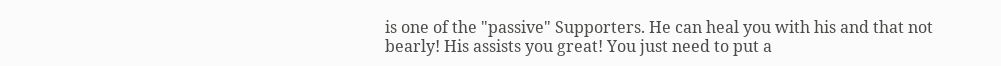is one of the "passive" Supporters. He can heal you with his and that not bearly! His assists you great! You just need to put a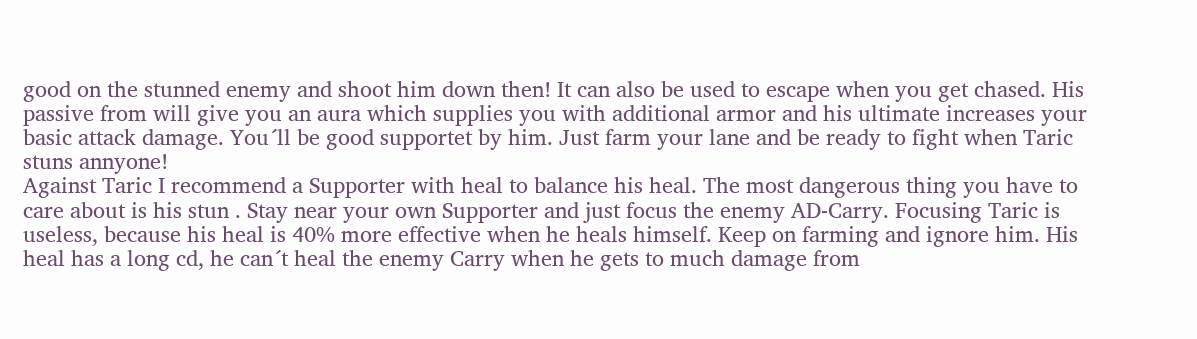good on the stunned enemy and shoot him down then! It can also be used to escape when you get chased. His passive from will give you an aura which supplies you with additional armor and his ultimate increases your basic attack damage. You´ll be good supportet by him. Just farm your lane and be ready to fight when Taric stuns annyone!
Against Taric I recommend a Supporter with heal to balance his heal. The most dangerous thing you have to care about is his stun . Stay near your own Supporter and just focus the enemy AD-Carry. Focusing Taric is useless, because his heal is 40% more effective when he heals himself. Keep on farming and ignore him. His heal has a long cd, he can´t heal the enemy Carry when he gets to much damage from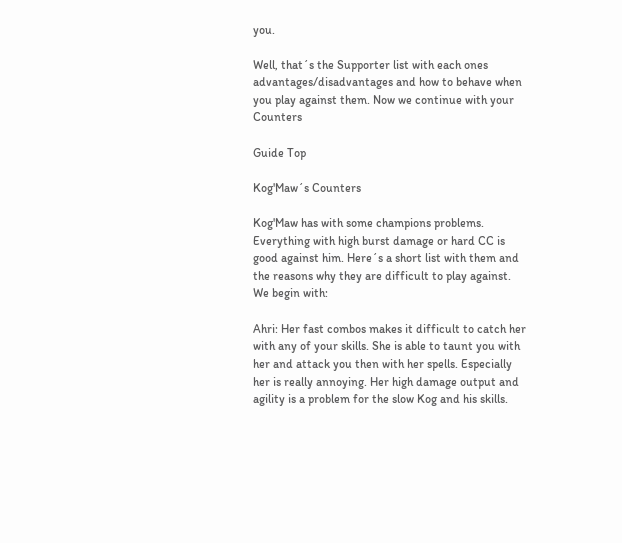you.

Well, that´s the Supporter list with each ones advantages/disadvantages and how to behave when you play against them. Now we continue with your Counters

Guide Top

Kog'Maw´s Counters

Kog'Maw has with some champions problems. Everything with high burst damage or hard CC is good against him. Here´s a short list with them and the reasons why they are difficult to play against.
We begin with:

Ahri: Her fast combos makes it difficult to catch her with any of your skills. She is able to taunt you with her and attack you then with her spells. Especially her is really annoying. Her high damage output and agility is a problem for the slow Kog and his skills.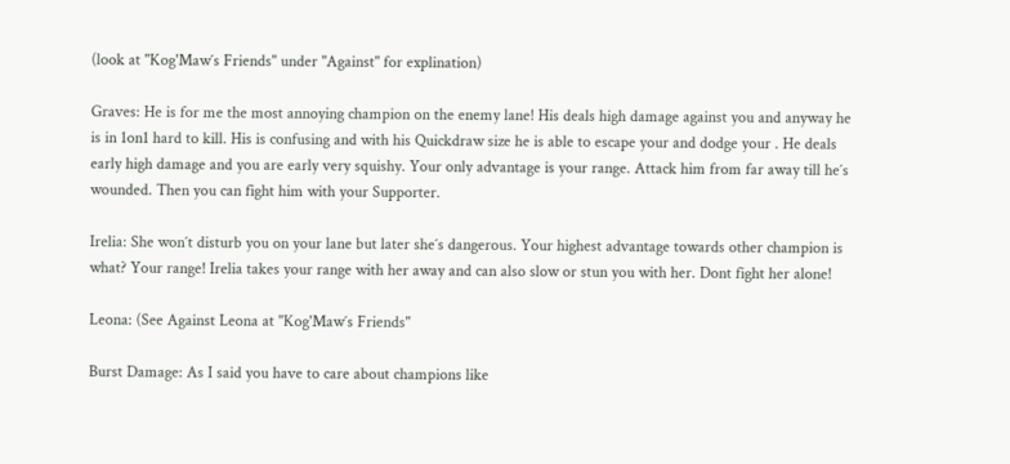(look at "Kog'Maw´s Friends" under "Against" for explination)

Graves: He is for me the most annoying champion on the enemy lane! His deals high damage against you and anyway he is in 1on1 hard to kill. His is confusing and with his Quickdraw size he is able to escape your and dodge your . He deals early high damage and you are early very squishy. Your only advantage is your range. Attack him from far away till he´s wounded. Then you can fight him with your Supporter.

Irelia: She won´t disturb you on your lane but later she´s dangerous. Your highest advantage towards other champion is what? Your range! Irelia takes your range with her away and can also slow or stun you with her. Dont fight her alone!

Leona: (See Against Leona at "Kog'Maw´s Friends"

Burst Damage: As I said you have to care about champions like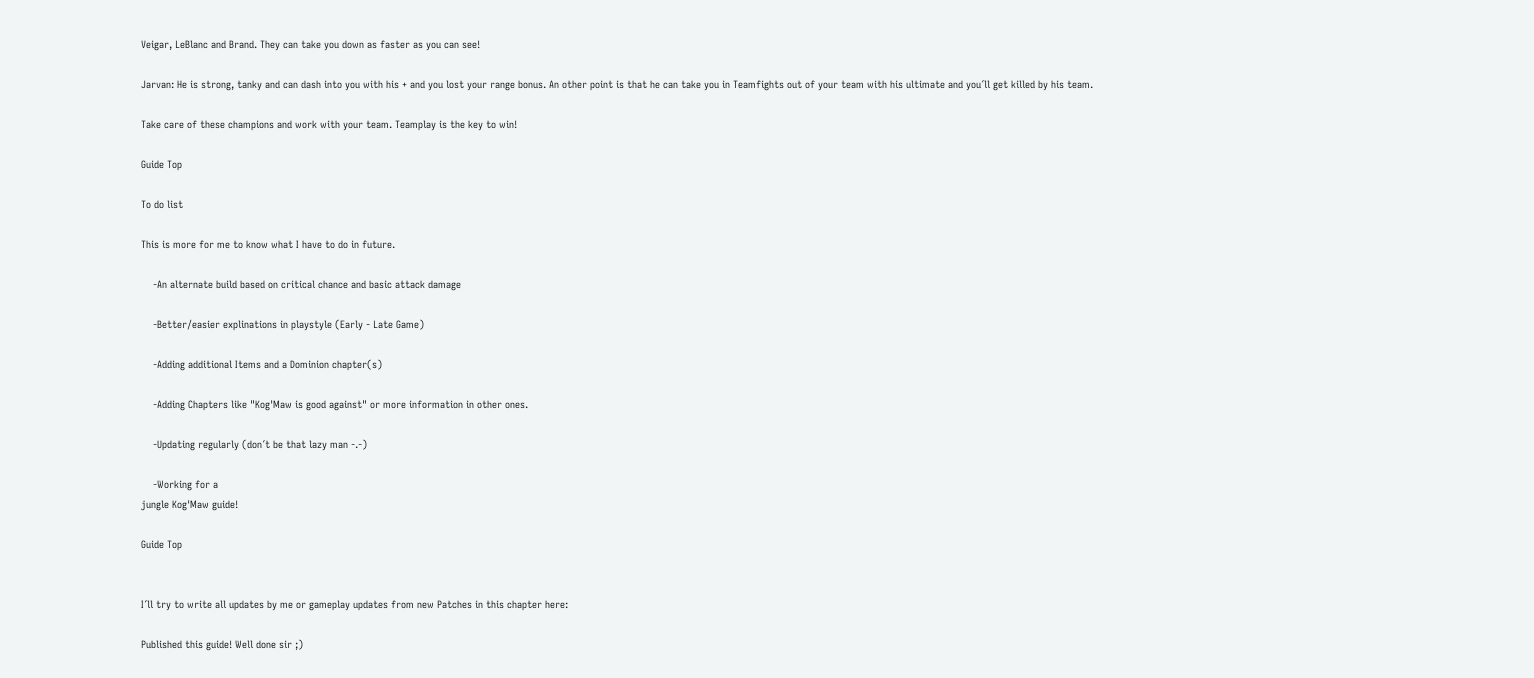Veigar, LeBlanc and Brand. They can take you down as faster as you can see!

Jarvan: He is strong, tanky and can dash into you with his + and you lost your range bonus. An other point is that he can take you in Teamfights out of your team with his ultimate and you´ll get killed by his team.

Take care of these champions and work with your team. Teamplay is the key to win!

Guide Top

To do list

This is more for me to know what I have to do in future.

    -An alternate build based on critical chance and basic attack damage

    -Better/easier explinations in playstyle (Early - Late Game)

    -Adding additional Items and a Dominion chapter(s)

    -Adding Chapters like "Kog'Maw is good against" or more information in other ones.

    -Updating regularly (don´t be that lazy man -.-)

    -Working for a
jungle Kog'Maw guide!

Guide Top


I´ll try to write all updates by me or gameplay updates from new Patches in this chapter here:

Published this guide! Well done sir ;)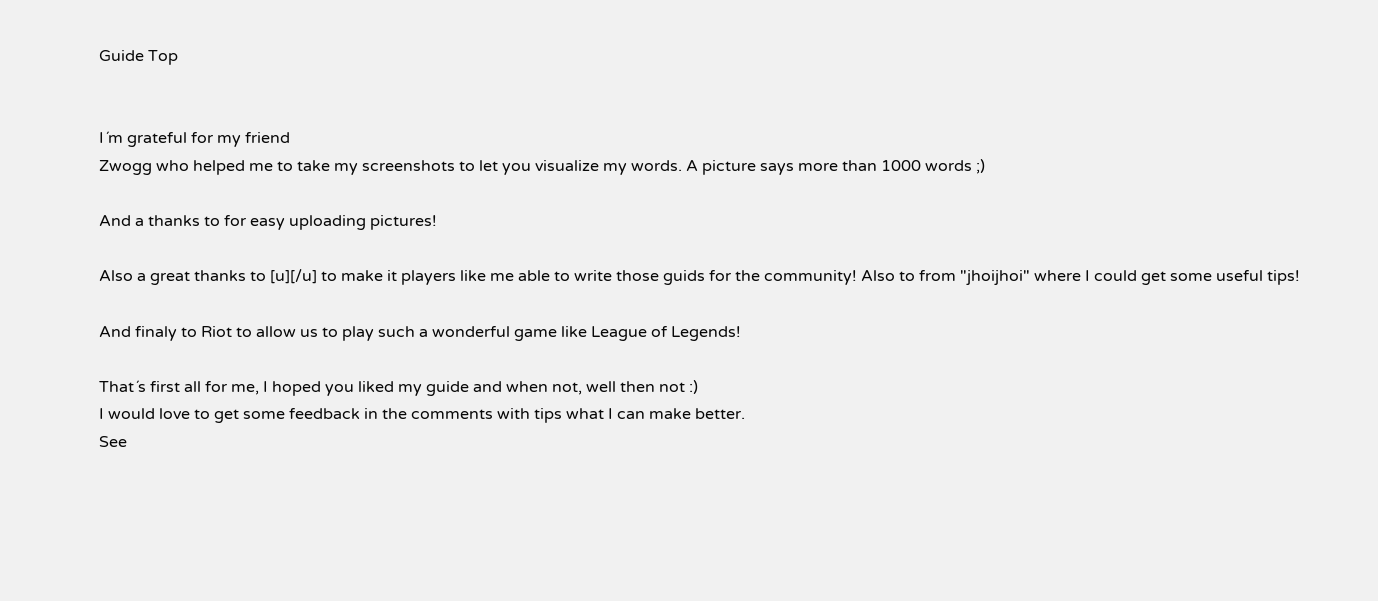Guide Top


I´m grateful for my friend
Zwogg who helped me to take my screenshots to let you visualize my words. A picture says more than 1000 words ;)

And a thanks to for easy uploading pictures!

Also a great thanks to [u][/u] to make it players like me able to write those guids for the community! Also to from "jhoijhoi" where I could get some useful tips!

And finaly to Riot to allow us to play such a wonderful game like League of Legends!

That´s first all for me, I hoped you liked my guide and when not, well then not :)
I would love to get some feedback in the comments with tips what I can make better.
See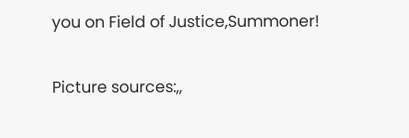you on Field of Justice,Summoner!

Picture sources:,,